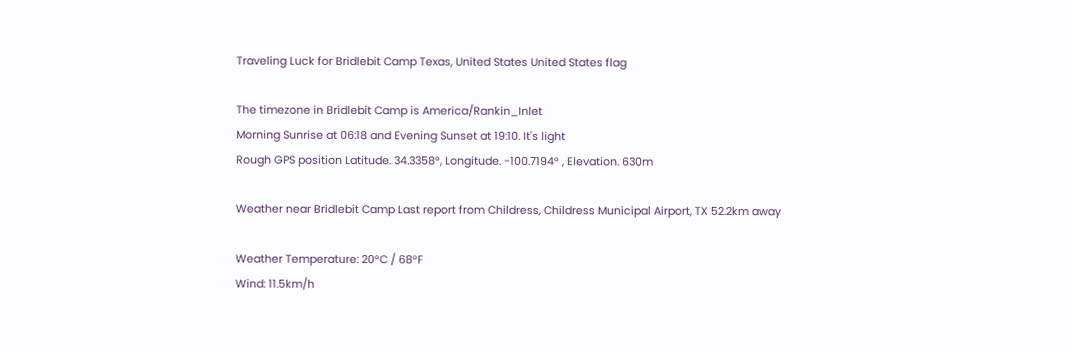Traveling Luck for Bridlebit Camp Texas, United States United States flag

The timezone in Bridlebit Camp is America/Rankin_Inlet
Morning Sunrise at 06:18 and Evening Sunset at 19:10. It's light
Rough GPS position Latitude. 34.3358°, Longitude. -100.7194° , Elevation. 630m

Weather near Bridlebit Camp Last report from Childress, Childress Municipal Airport, TX 52.2km away

Weather Temperature: 20°C / 68°F
Wind: 11.5km/h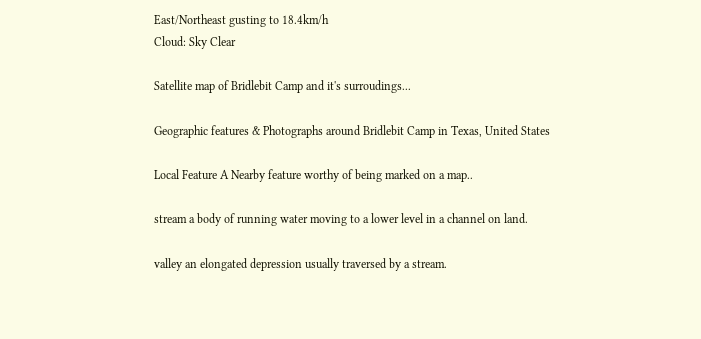East/Northeast gusting to 18.4km/h
Cloud: Sky Clear

Satellite map of Bridlebit Camp and it's surroudings...

Geographic features & Photographs around Bridlebit Camp in Texas, United States

Local Feature A Nearby feature worthy of being marked on a map..

stream a body of running water moving to a lower level in a channel on land.

valley an elongated depression usually traversed by a stream.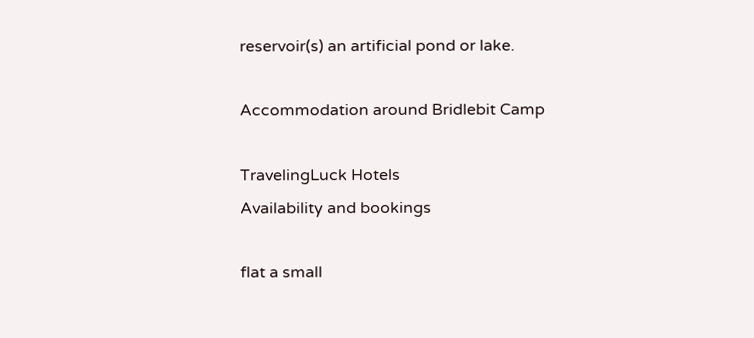reservoir(s) an artificial pond or lake.

Accommodation around Bridlebit Camp

TravelingLuck Hotels
Availability and bookings

flat a small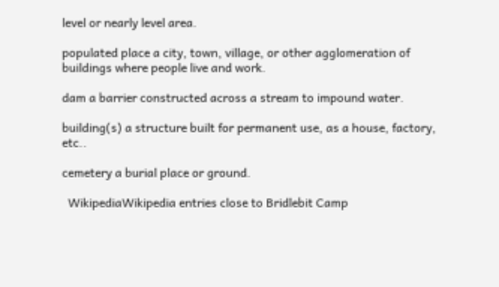level or nearly level area.

populated place a city, town, village, or other agglomeration of buildings where people live and work.

dam a barrier constructed across a stream to impound water.

building(s) a structure built for permanent use, as a house, factory, etc..

cemetery a burial place or ground.

  WikipediaWikipedia entries close to Bridlebit Camp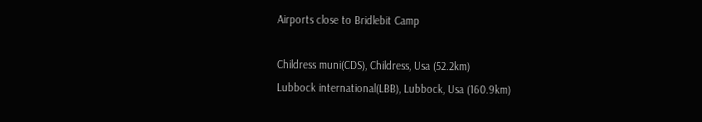Airports close to Bridlebit Camp

Childress muni(CDS), Childress, Usa (52.2km)
Lubbock international(LBB), Lubbock, Usa (160.9km)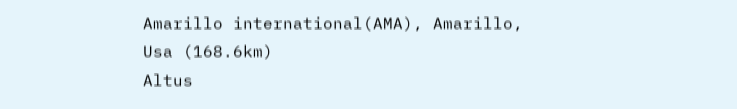Amarillo international(AMA), Amarillo, Usa (168.6km)
Altus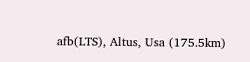afb(LTS), Altus, Usa (175.5km)